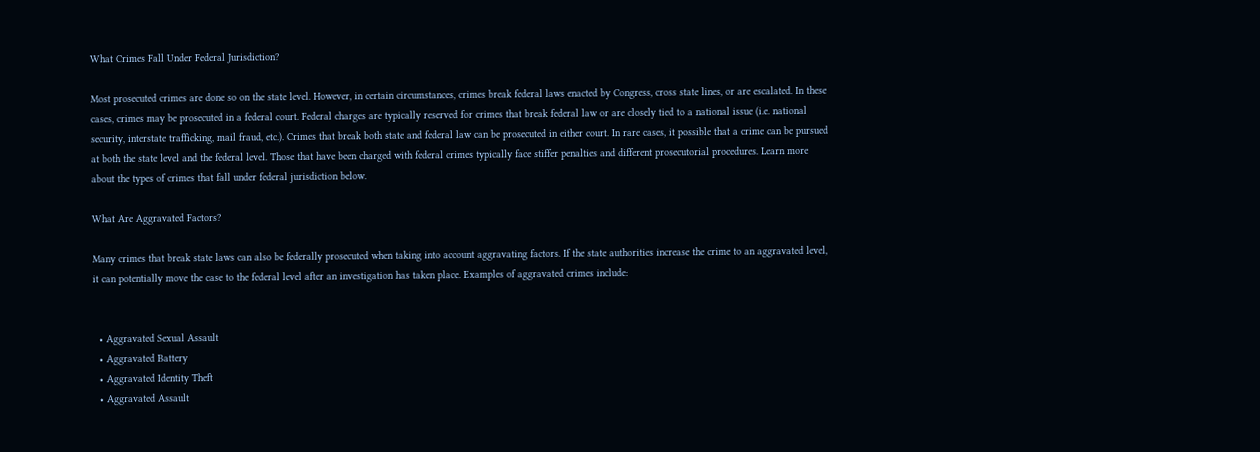What Crimes Fall Under Federal Jurisdiction?

Most prosecuted crimes are done so on the state level. However, in certain circumstances, crimes break federal laws enacted by Congress, cross state lines, or are escalated. In these cases, crimes may be prosecuted in a federal court. Federal charges are typically reserved for crimes that break federal law or are closely tied to a national issue (i.e. national security, interstate trafficking, mail fraud, etc.). Crimes that break both state and federal law can be prosecuted in either court. In rare cases, it possible that a crime can be pursued at both the state level and the federal level. Those that have been charged with federal crimes typically face stiffer penalties and different prosecutorial procedures. Learn more about the types of crimes that fall under federal jurisdiction below.

What Are Aggravated Factors?

Many crimes that break state laws can also be federally prosecuted when taking into account aggravating factors. If the state authorities increase the crime to an aggravated level, it can potentially move the case to the federal level after an investigation has taken place. Examples of aggravated crimes include:


  • Aggravated Sexual Assault
  • Aggravated Battery
  • Aggravated Identity Theft
  • Aggravated Assault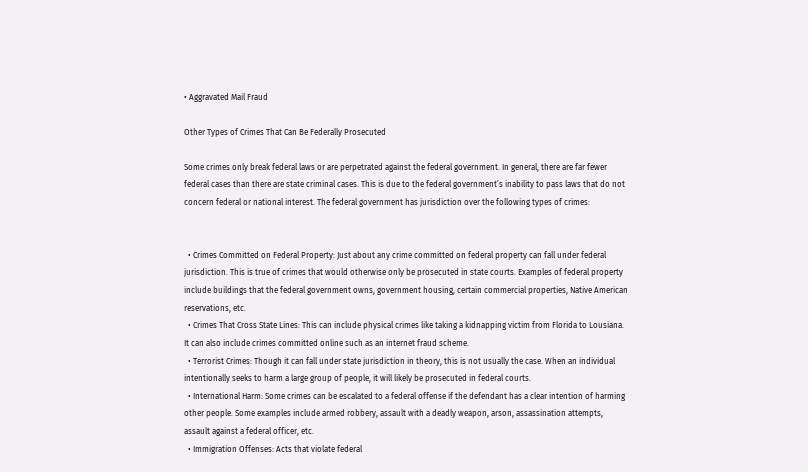• Aggravated Mail Fraud

Other Types of Crimes That Can Be Federally Prosecuted

Some crimes only break federal laws or are perpetrated against the federal government. In general, there are far fewer federal cases than there are state criminal cases. This is due to the federal government’s inability to pass laws that do not concern federal or national interest. The federal government has jurisdiction over the following types of crimes:


  • Crimes Committed on Federal Property: Just about any crime committed on federal property can fall under federal jurisdiction. This is true of crimes that would otherwise only be prosecuted in state courts. Examples of federal property include buildings that the federal government owns, government housing, certain commercial properties, Native American reservations, etc.
  • Crimes That Cross State Lines: This can include physical crimes like taking a kidnapping victim from Florida to Lousiana. It can also include crimes committed online such as an internet fraud scheme.
  • Terrorist Crimes: Though it can fall under state jurisdiction in theory, this is not usually the case. When an individual intentionally seeks to harm a large group of people, it will likely be prosecuted in federal courts.
  • International Harm: Some crimes can be escalated to a federal offense if the defendant has a clear intention of harming other people. Some examples include armed robbery, assault with a deadly weapon, arson, assassination attempts, assault against a federal officer, etc.
  • Immigration Offenses: Acts that violate federal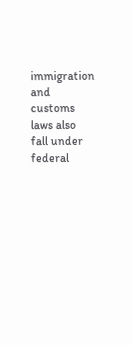immigration and customs laws also fall under federal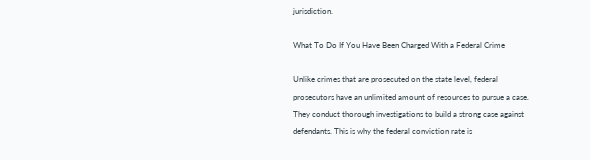jurisdiction.

What To Do If You Have Been Charged With a Federal Crime

Unlike crimes that are prosecuted on the state level, federal prosecutors have an unlimited amount of resources to pursue a case. They conduct thorough investigations to build a strong case against defendants. This is why the federal conviction rate is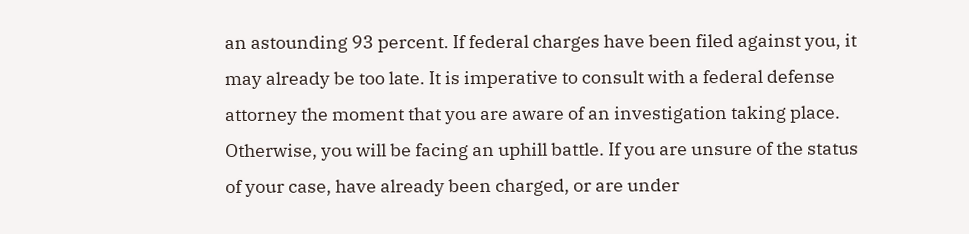an astounding 93 percent. If federal charges have been filed against you, it may already be too late. It is imperative to consult with a federal defense attorney the moment that you are aware of an investigation taking place. Otherwise, you will be facing an uphill battle. If you are unsure of the status of your case, have already been charged, or are under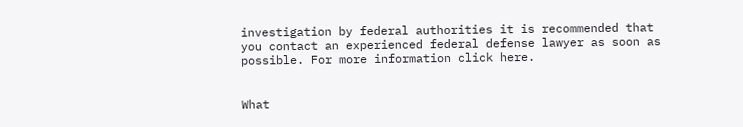investigation by federal authorities it is recommended that you contact an experienced federal defense lawyer as soon as possible. For more information click here.


What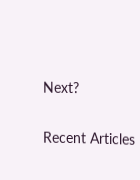Next?

Recent Articles